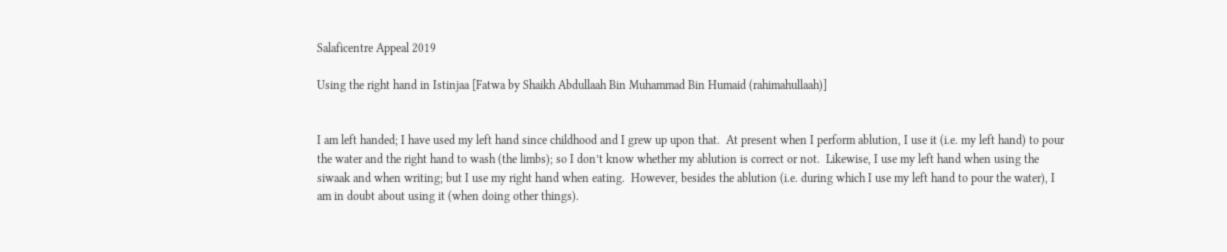Salaficentre Appeal 2019

Using the right hand in Istinjaa [Fatwa by Shaikh Abdullaah Bin Muhammad Bin Humaid (rahimahullaah)]


I am left handed; I have used my left hand since childhood and I grew up upon that.  At present when I perform ablution, I use it (i.e. my left hand) to pour the water and the right hand to wash (the limbs); so I don’t know whether my ablution is correct or not.  Likewise, I use my left hand when using the siwaak and when writing; but I use my right hand when eating.  However, besides the ablution (i.e. during which I use my left hand to pour the water), I am in doubt about using it (when doing other things).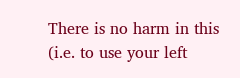There is no harm in this (i.e. to use your left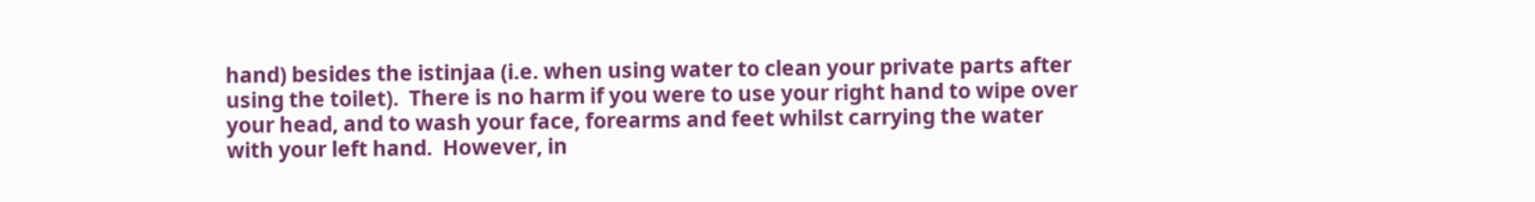hand) besides the istinjaa (i.e. when using water to clean your private parts after using the toilet).  There is no harm if you were to use your right hand to wipe over your head, and to wash your face, forearms and feet whilst carrying the water with your left hand.  However, in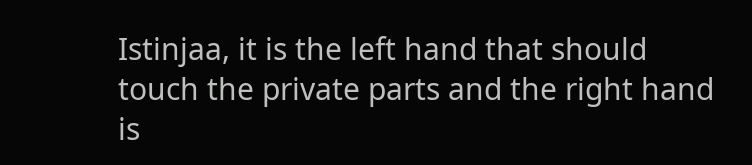Istinjaa, it is the left hand that should touch the private parts and the right hand is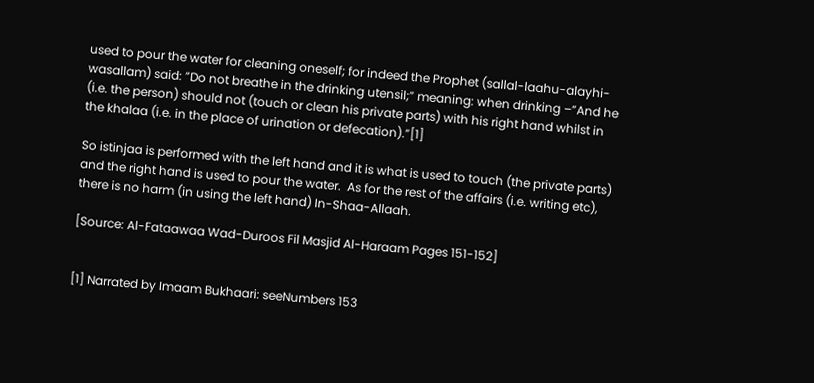used to pour the water for cleaning oneself; for indeed the Prophet (sallal-laahu-alayhi-wasallam) said: ”Do not breathe in the drinking utensil;” meaning: when drinking –”And he (i.e. the person) should not (touch or clean his private parts) with his right hand whilst in the khalaa (i.e. in the place of urination or defecation).”[1]

So istinjaa is performed with the left hand and it is what is used to touch (the private parts) and the right hand is used to pour the water.  As for the rest of the affairs (i.e. writing etc), there is no harm (in using the left hand) In-Shaa-Allaah.

[Source: Al-Fataawaa Wad-Duroos Fil Masjid Al-Haraam Pages 151-152]


[1] Narrated by Imaam Bukhaari: seeNumbers 153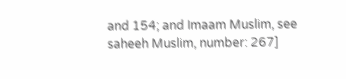and 154; and Imaam Muslim, see saheeh Muslim, number: 267]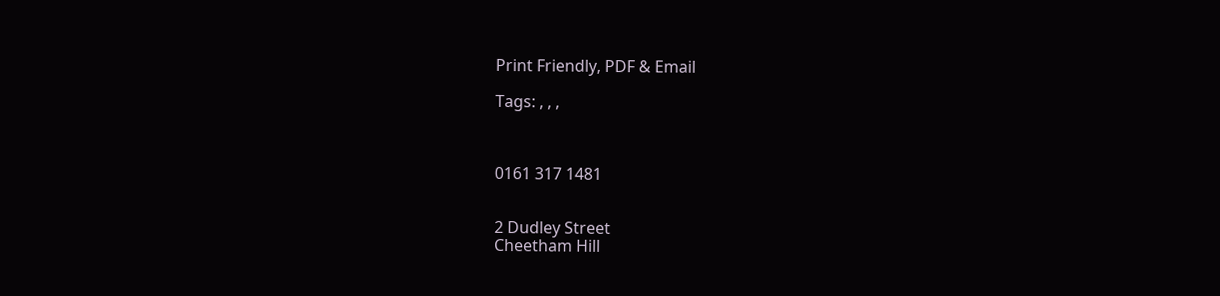Print Friendly, PDF & Email

Tags: , , ,



0161 317 1481


2 Dudley Street
Cheetham Hill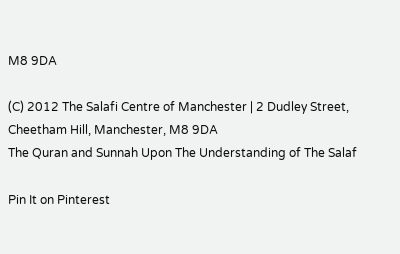M8 9DA

(C) 2012 The Salafi Centre of Manchester | 2 Dudley Street, Cheetham Hill, Manchester, M8 9DA
The Quran and Sunnah Upon The Understanding of The Salaf

Pin It on Pinterest